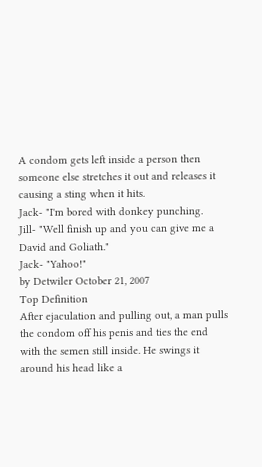A condom gets left inside a person then someone else stretches it out and releases it causing a sting when it hits.
Jack- "I'm bored with donkey punching.
Jill- "Well finish up and you can give me a David and Goliath."
Jack- "Yahoo!"
by Detwiler October 21, 2007
Top Definition
After ejaculation and pulling out, a man pulls the condom off his penis and ties the end with the semen still inside. He swings it around his head like a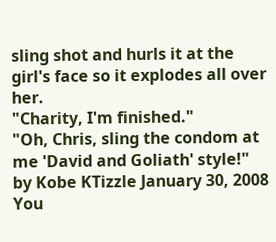sling shot and hurls it at the girl's face so it explodes all over her.
"Charity, I'm finished."
"Oh, Chris, sling the condom at me 'David and Goliath' style!"
by Kobe KTizzle January 30, 2008
You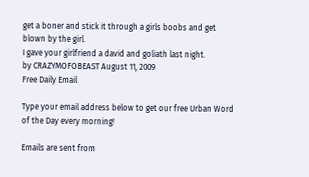get a boner and stick it through a girls boobs and get blown by the girl.
I gave your girlfriend a david and goliath last night.
by CRAZYMOFOBEAST August 11, 2009
Free Daily Email

Type your email address below to get our free Urban Word of the Day every morning!

Emails are sent from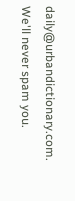daily@urbandictionary.com. We'll never spam you.